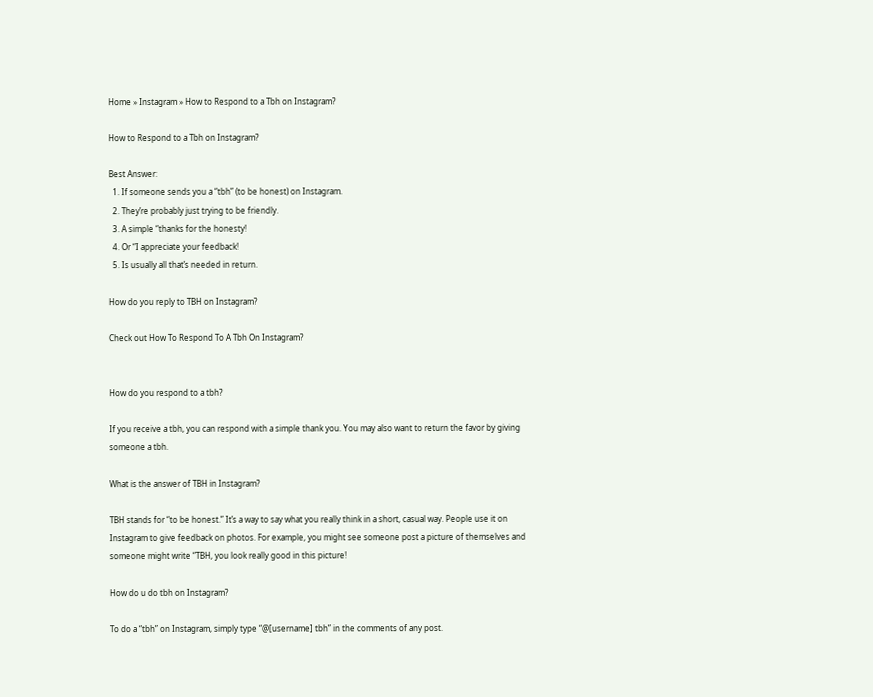Home » Instagram » How to Respond to a Tbh on Instagram?

How to Respond to a Tbh on Instagram?

Best Answer:
  1. If someone sends you a “tbh” (to be honest) on Instagram.
  2. They’re probably just trying to be friendly.
  3. A simple “thanks for the honesty!
  4. Or “I appreciate your feedback!
  5. Is usually all that’s needed in return.

How do you reply to TBH on Instagram?

Check out How To Respond To A Tbh On Instagram?


How do you respond to a tbh?

If you receive a tbh, you can respond with a simple thank you. You may also want to return the favor by giving someone a tbh.

What is the answer of TBH in Instagram?

TBH stands for “to be honest.” It’s a way to say what you really think in a short, casual way. People use it on Instagram to give feedback on photos. For example, you might see someone post a picture of themselves and someone might write “TBH, you look really good in this picture!

How do u do tbh on Instagram?

To do a “tbh” on Instagram, simply type “@[username] tbh” in the comments of any post.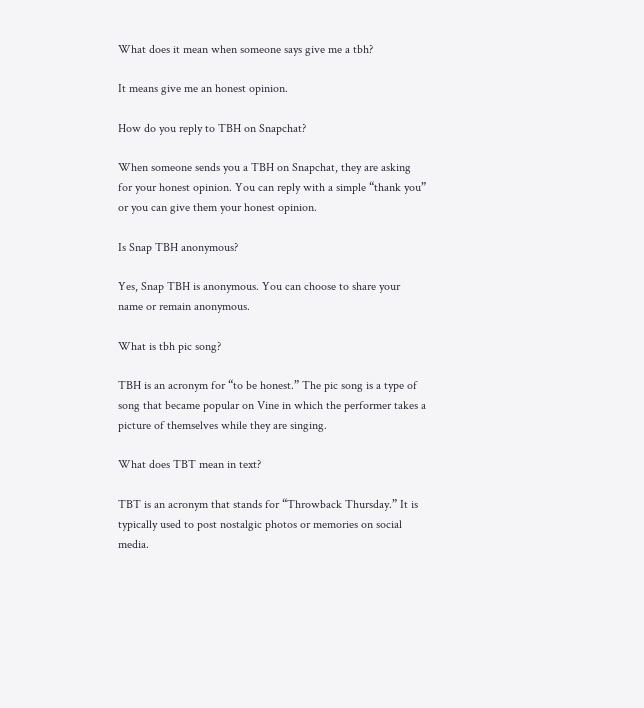What does it mean when someone says give me a tbh?

It means give me an honest opinion.

How do you reply to TBH on Snapchat?

When someone sends you a TBH on Snapchat, they are asking for your honest opinion. You can reply with a simple “thank you” or you can give them your honest opinion.

Is Snap TBH anonymous?

Yes, Snap TBH is anonymous. You can choose to share your name or remain anonymous.

What is tbh pic song?

TBH is an acronym for “to be honest.” The pic song is a type of song that became popular on Vine in which the performer takes a picture of themselves while they are singing.

What does TBT mean in text?

TBT is an acronym that stands for “Throwback Thursday.” It is typically used to post nostalgic photos or memories on social media.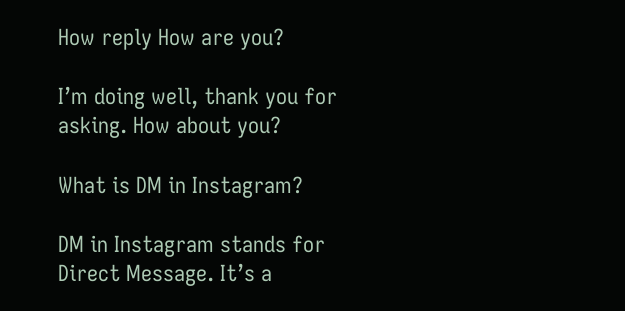How reply How are you?

I’m doing well, thank you for asking. How about you?

What is DM in Instagram?

DM in Instagram stands for Direct Message. It’s a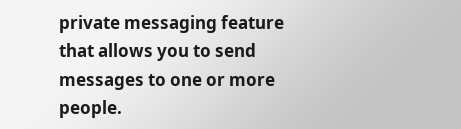private messaging feature that allows you to send messages to one or more people.